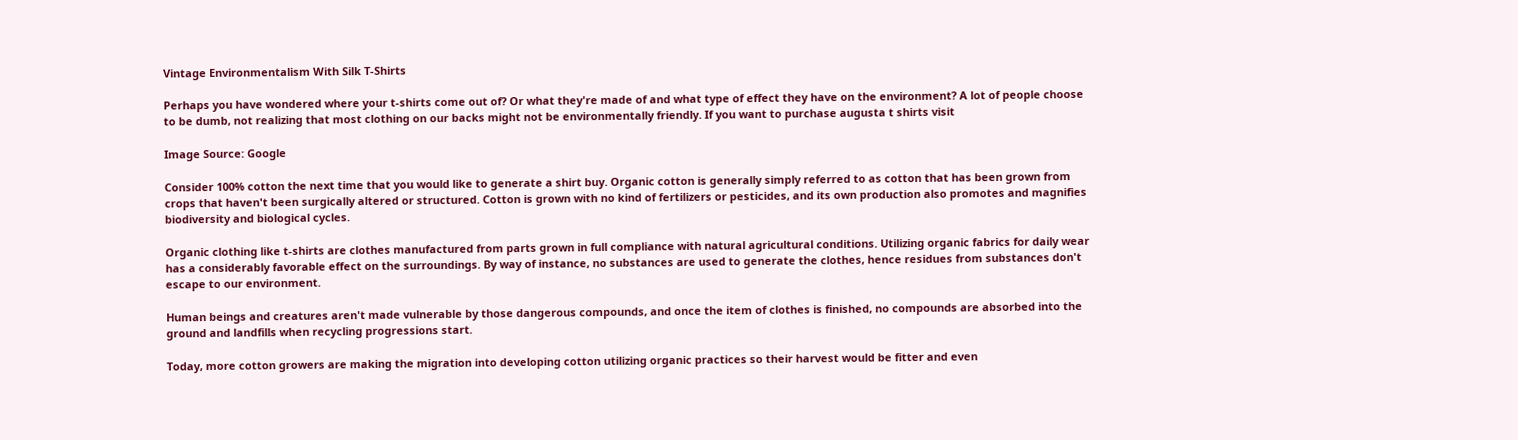Vintage Environmentalism With Silk T-Shirts

Perhaps you have wondered where your t-shirts come out of? Or what they're made of and what type of effect they have on the environment? A lot of people choose to be dumb, not realizing that most clothing on our backs might not be environmentally friendly. If you want to purchase augusta t shirts visit

Image Source: Google

Consider 100% cotton the next time that you would like to generate a shirt buy. Organic cotton is generally simply referred to as cotton that has been grown from crops that haven't been surgically altered or structured. Cotton is grown with no kind of fertilizers or pesticides, and its own production also promotes and magnifies biodiversity and biological cycles.

Organic clothing like t-shirts are clothes manufactured from parts grown in full compliance with natural agricultural conditions. Utilizing organic fabrics for daily wear has a considerably favorable effect on the surroundings. By way of instance, no substances are used to generate the clothes, hence residues from substances don't escape to our environment.

Human beings and creatures aren't made vulnerable by those dangerous compounds, and once the item of clothes is finished, no compounds are absorbed into the ground and landfills when recycling progressions start.

Today, more cotton growers are making the migration into developing cotton utilizing organic practices so their harvest would be fitter and even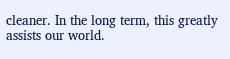cleaner. In the long term, this greatly assists our world.